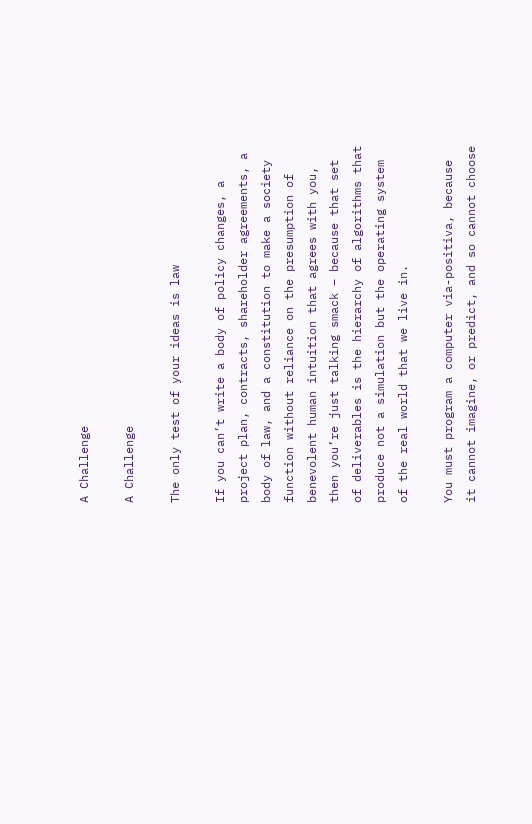A Challenge

A Challenge

The only test of your ideas is law

If you can’t write a body of policy changes, a project plan, contracts, shareholder agreements, a body of law, and a constitution to make a society function without reliance on the presumption of benevolent human intuition that agrees with you, then you’re just talking smack – because that set of deliverables is the hierarchy of algorithms that produce not a simulation but the operating system of the real world that we live in.

You must program a computer via-positiva, because it cannot imagine, or predict, and so cannot choose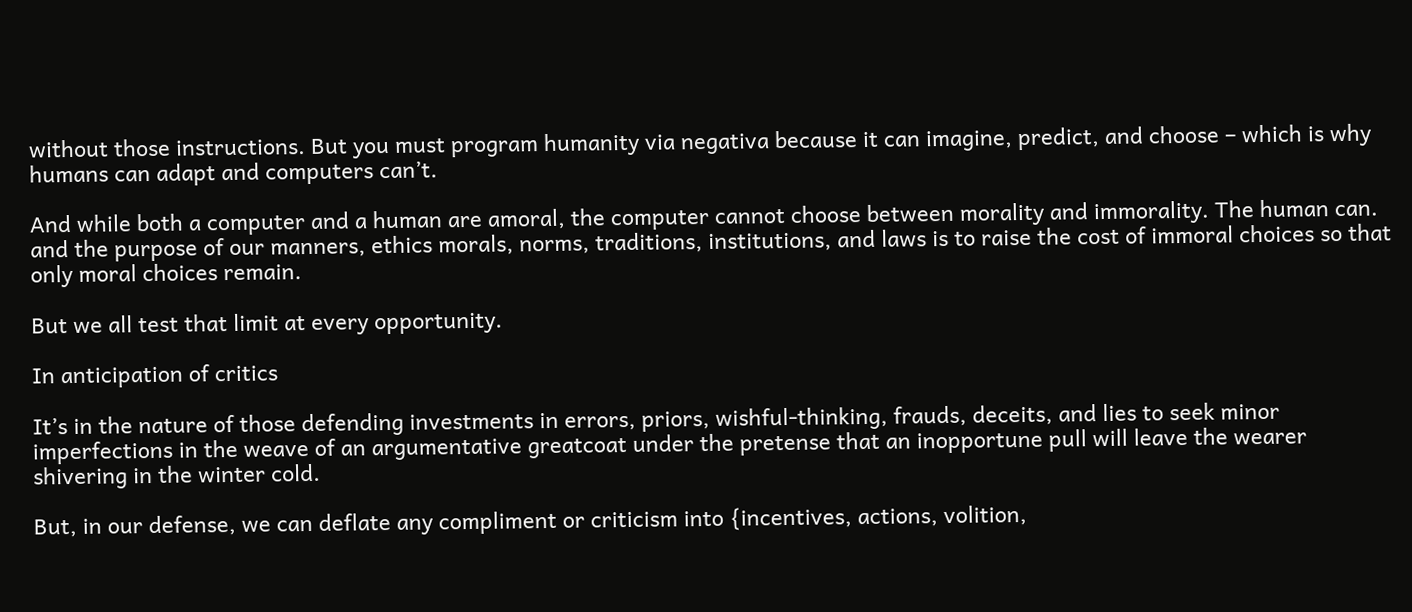without those instructions. But you must program humanity via negativa because it can imagine, predict, and choose – which is why humans can adapt and computers can’t.

And while both a computer and a human are amoral, the computer cannot choose between morality and immorality. The human can. and the purpose of our manners, ethics morals, norms, traditions, institutions, and laws is to raise the cost of immoral choices so that only moral choices remain.

But we all test that limit at every opportunity.

In anticipation of critics

It’s in the nature of those defending investments in errors, priors, wishful-thinking, frauds, deceits, and lies to seek minor imperfections in the weave of an argumentative greatcoat under the pretense that an inopportune pull will leave the wearer shivering in the winter cold.

But, in our defense, we can deflate any compliment or criticism into {incentives, actions, volition,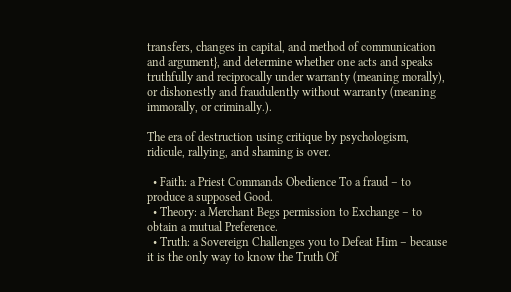transfers, changes in capital, and method of communication and argument}, and determine whether one acts and speaks truthfully and reciprocally under warranty (meaning morally), or dishonestly and fraudulently without warranty (meaning immorally, or criminally.).

The era of destruction using critique by psychologism, ridicule, rallying, and shaming is over.

  • Faith: a Priest Commands Obedience To a fraud – to produce a supposed Good.
  • Theory: a Merchant Begs permission to Exchange – to obtain a mutual Preference.
  • Truth: a Sovereign Challenges you to Defeat Him – because it is the only way to know the Truth Of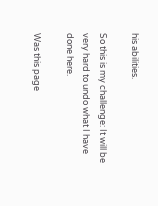his abilities.

So this is my challenge: It will be very hard to undo what I have done here.

Was this page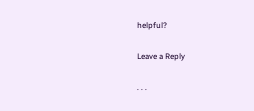helpful?

Leave a Reply

. . .